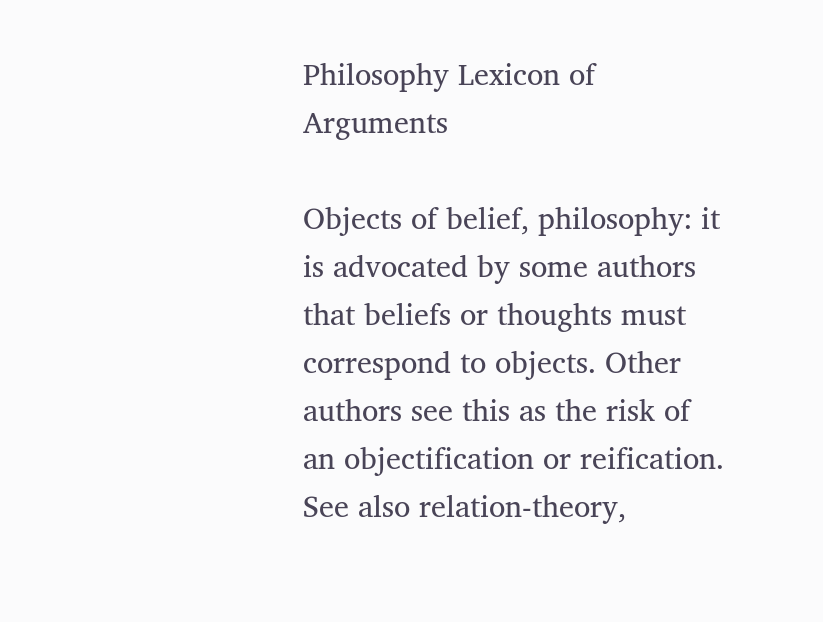Philosophy Lexicon of Arguments

Objects of belief, philosophy: it is advocated by some authors that beliefs or thoughts must correspond to objects. Other authors see this as the risk of an objectification or reification. See also relation-theory,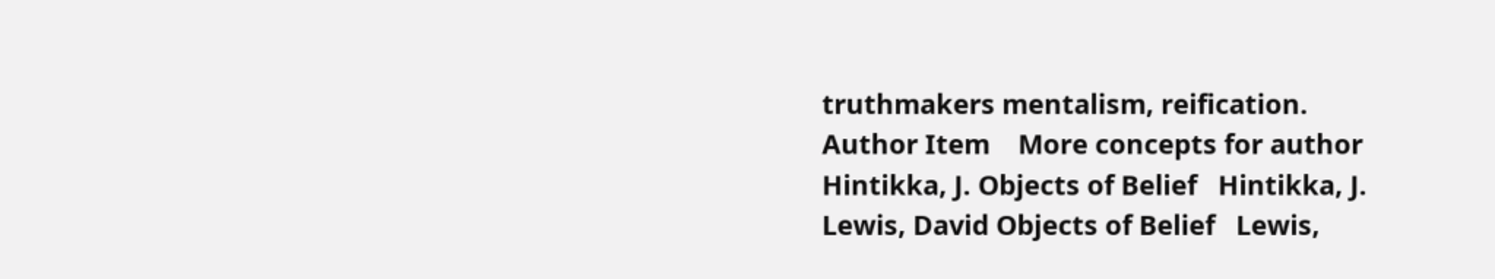truthmakers mentalism, reification.
Author Item    More concepts for author
Hintikka, J. Objects of Belief   Hintikka, J.
Lewis, David Objects of Belief   Lewis,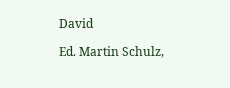David

Ed. Martin Schulz,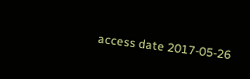access date 2017-05-26